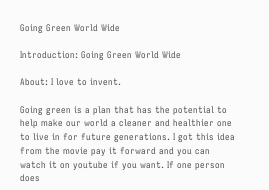Going Green World Wide

Introduction: Going Green World Wide

About: I love to invent.

Going green is a plan that has the potential to help make our world a cleaner and healthier one to live in for future generations. I got this idea from the movie pay it forward and you can watch it on youtube if you want. If one person does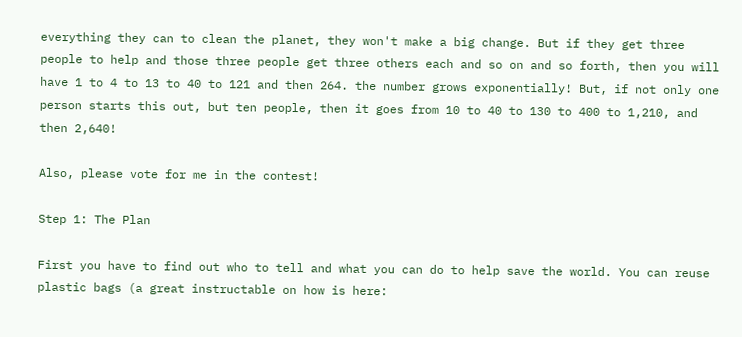everything they can to clean the planet, they won't make a big change. But if they get three people to help and those three people get three others each and so on and so forth, then you will have 1 to 4 to 13 to 40 to 121 and then 264. the number grows exponentially! But, if not only one person starts this out, but ten people, then it goes from 10 to 40 to 130 to 400 to 1,210, and then 2,640!

Also, please vote for me in the contest!

Step 1: The Plan

First you have to find out who to tell and what you can do to help save the world. You can reuse plastic bags (a great instructable on how is here: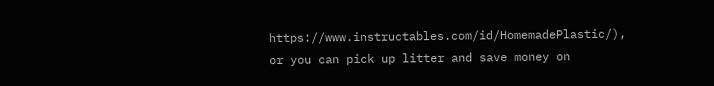https://www.instructables.com/id/HomemadePlastic/), or you can pick up litter and save money on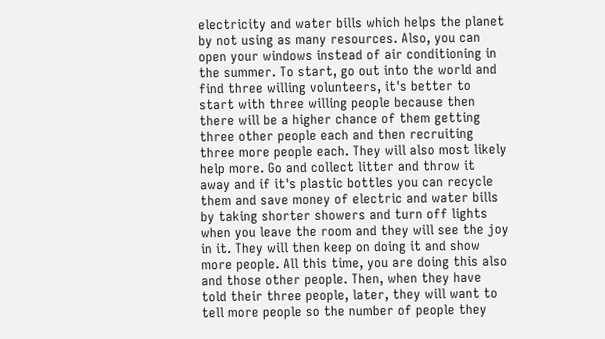electricity and water bills which helps the planet by not using as many resources. Also, you can open your windows instead of air conditioning in the summer. To start, go out into the world and find three willing volunteers, it's better to start with three willing people because then there will be a higher chance of them getting three other people each and then recruiting three more people each. They will also most likely help more. Go and collect litter and throw it away and if it's plastic bottles you can recycle them and save money of electric and water bills by taking shorter showers and turn off lights when you leave the room and they will see the joy in it. They will then keep on doing it and show more people. All this time, you are doing this also and those other people. Then, when they have told their three people, later, they will want to tell more people so the number of people they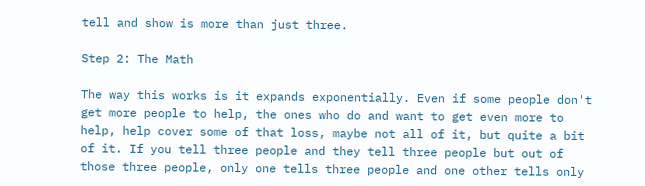tell and show is more than just three.

Step 2: The Math

The way this works is it expands exponentially. Even if some people don't get more people to help, the ones who do and want to get even more to help, help cover some of that loss, maybe not all of it, but quite a bit of it. If you tell three people and they tell three people but out of those three people, only one tells three people and one other tells only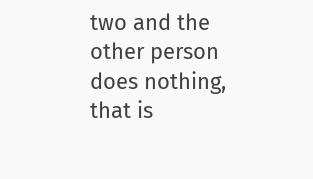two and the other person does nothing, that is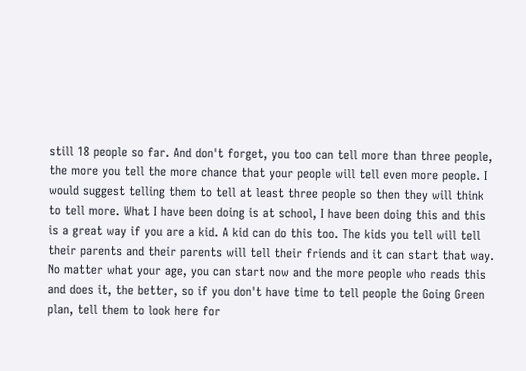still 18 people so far. And don't forget, you too can tell more than three people, the more you tell the more chance that your people will tell even more people. I would suggest telling them to tell at least three people so then they will think to tell more. What I have been doing is at school, I have been doing this and this is a great way if you are a kid. A kid can do this too. The kids you tell will tell their parents and their parents will tell their friends and it can start that way. No matter what your age, you can start now and the more people who reads this and does it, the better, so if you don't have time to tell people the Going Green plan, tell them to look here for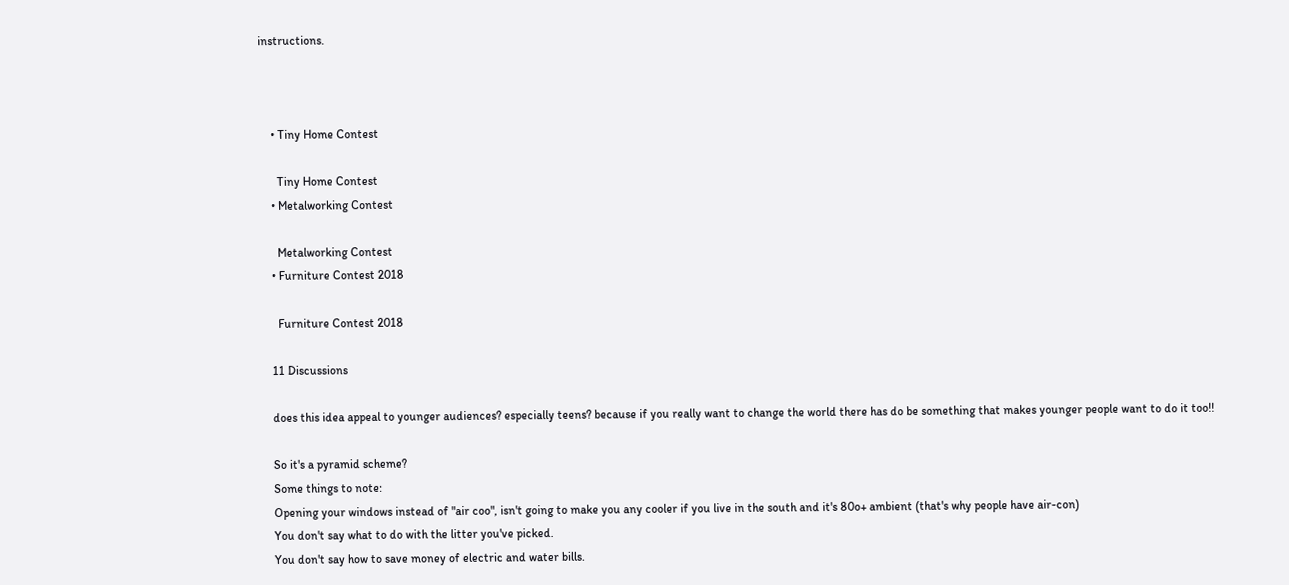instructions.



    • Tiny Home Contest

      Tiny Home Contest
    • Metalworking Contest

      Metalworking Contest
    • Furniture Contest 2018

      Furniture Contest 2018

    11 Discussions

    does this idea appeal to younger audiences? especially teens? because if you really want to change the world there has do be something that makes younger people want to do it too!!

    So it's a pyramid scheme?
    Some things to note:
    Opening your windows instead of "air coo", isn't going to make you any cooler if you live in the south and it's 80o+ ambient (that's why people have air-con)
    You don't say what to do with the litter you've picked.
    You don't say how to save money of electric and water bills.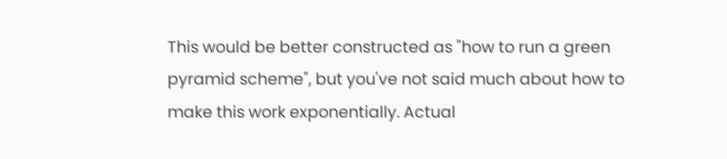This would be better constructed as "how to run a green pyramid scheme", but you've not said much about how to make this work exponentially. Actual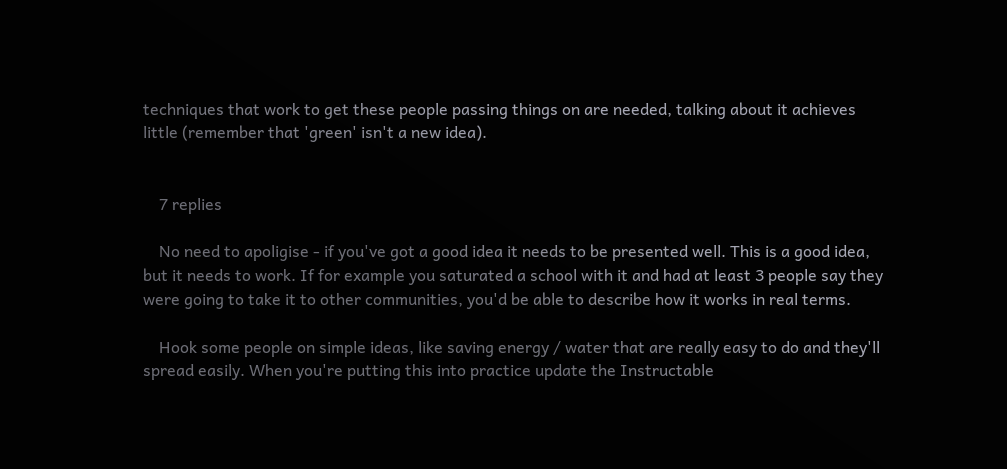techniques that work to get these people passing things on are needed, talking about it achieves little (remember that 'green' isn't a new idea).


    7 replies

    No need to apoligise - if you've got a good idea it needs to be presented well. This is a good idea, but it needs to work. If for example you saturated a school with it and had at least 3 people say they were going to take it to other communities, you'd be able to describe how it works in real terms.

    Hook some people on simple ideas, like saving energy / water that are really easy to do and they'll spread easily. When you're putting this into practice update the Instructable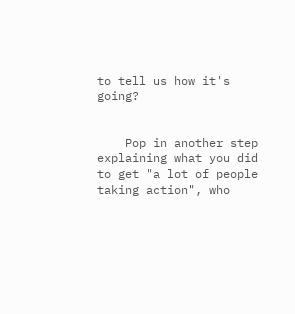to tell us how it's going?


    Pop in another step explaining what you did to get "a lot of people taking action", who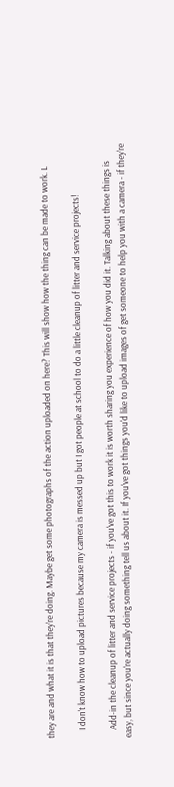they are and what it is that they're doing. Maybe get some photographs of the action uploaded on here? This will show how the thing can be made to work. L

    I don't know how to upload pictures because my camera is messed up but I got people at school to do a little cleanup of litter and service projects!

    Add-in the cleanup of litter and service projects - if you've got this to work it is worth sharing you experience of how you did it. Talking about these things is easy, but since you're actually doing something tell us about it. If you've got things you'd like to upload images of get someone to help you with a camera - if they're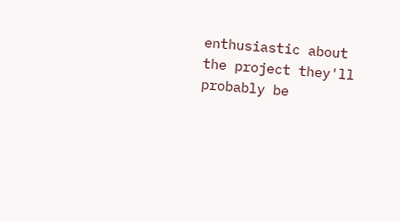enthusiastic about the project they'll probably be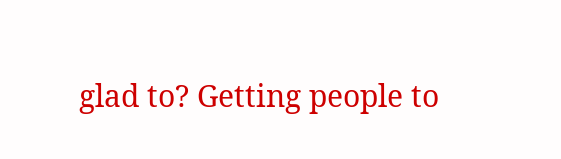glad to? Getting people to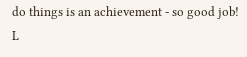do things is an achievement - so good job! L